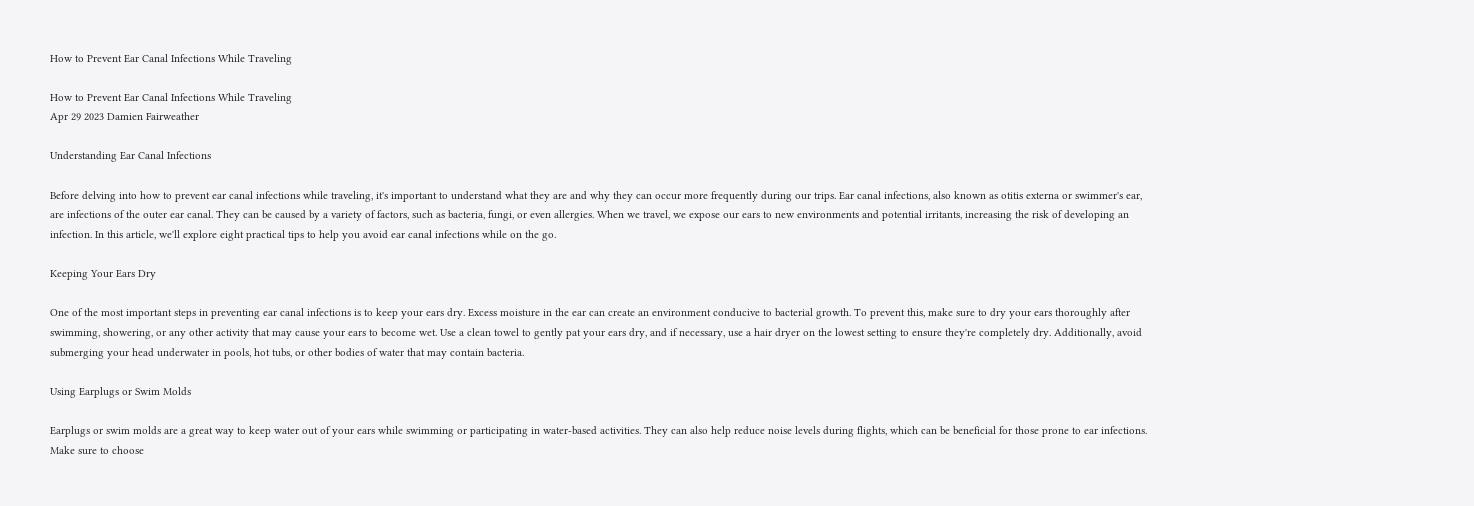How to Prevent Ear Canal Infections While Traveling

How to Prevent Ear Canal Infections While Traveling
Apr 29 2023 Damien Fairweather

Understanding Ear Canal Infections

Before delving into how to prevent ear canal infections while traveling, it's important to understand what they are and why they can occur more frequently during our trips. Ear canal infections, also known as otitis externa or swimmer's ear, are infections of the outer ear canal. They can be caused by a variety of factors, such as bacteria, fungi, or even allergies. When we travel, we expose our ears to new environments and potential irritants, increasing the risk of developing an infection. In this article, we'll explore eight practical tips to help you avoid ear canal infections while on the go.

Keeping Your Ears Dry

One of the most important steps in preventing ear canal infections is to keep your ears dry. Excess moisture in the ear can create an environment conducive to bacterial growth. To prevent this, make sure to dry your ears thoroughly after swimming, showering, or any other activity that may cause your ears to become wet. Use a clean towel to gently pat your ears dry, and if necessary, use a hair dryer on the lowest setting to ensure they're completely dry. Additionally, avoid submerging your head underwater in pools, hot tubs, or other bodies of water that may contain bacteria.

Using Earplugs or Swim Molds

Earplugs or swim molds are a great way to keep water out of your ears while swimming or participating in water-based activities. They can also help reduce noise levels during flights, which can be beneficial for those prone to ear infections. Make sure to choose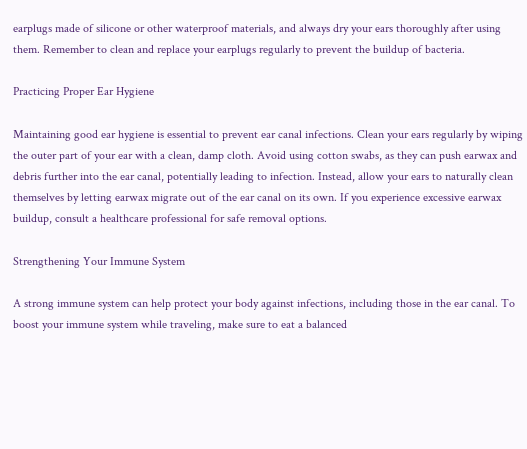earplugs made of silicone or other waterproof materials, and always dry your ears thoroughly after using them. Remember to clean and replace your earplugs regularly to prevent the buildup of bacteria.

Practicing Proper Ear Hygiene

Maintaining good ear hygiene is essential to prevent ear canal infections. Clean your ears regularly by wiping the outer part of your ear with a clean, damp cloth. Avoid using cotton swabs, as they can push earwax and debris further into the ear canal, potentially leading to infection. Instead, allow your ears to naturally clean themselves by letting earwax migrate out of the ear canal on its own. If you experience excessive earwax buildup, consult a healthcare professional for safe removal options.

Strengthening Your Immune System

A strong immune system can help protect your body against infections, including those in the ear canal. To boost your immune system while traveling, make sure to eat a balanced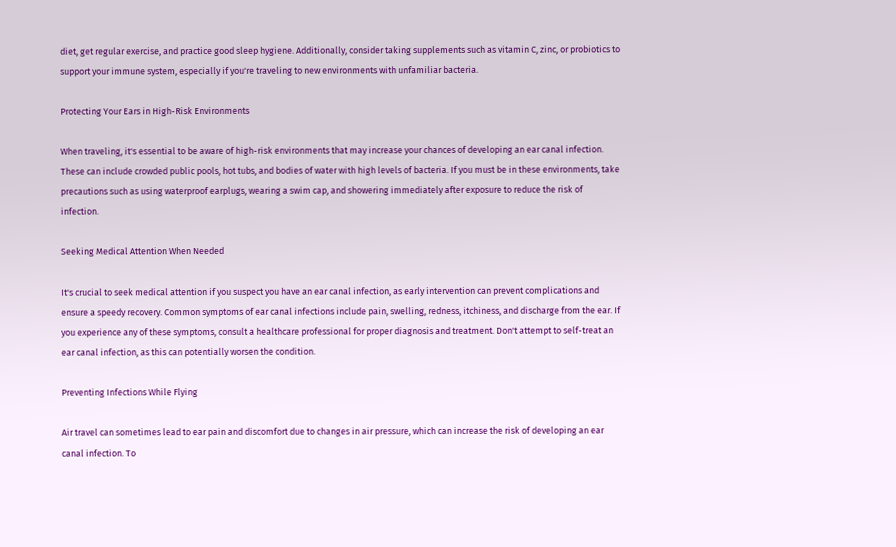diet, get regular exercise, and practice good sleep hygiene. Additionally, consider taking supplements such as vitamin C, zinc, or probiotics to support your immune system, especially if you're traveling to new environments with unfamiliar bacteria.

Protecting Your Ears in High-Risk Environments

When traveling, it's essential to be aware of high-risk environments that may increase your chances of developing an ear canal infection. These can include crowded public pools, hot tubs, and bodies of water with high levels of bacteria. If you must be in these environments, take precautions such as using waterproof earplugs, wearing a swim cap, and showering immediately after exposure to reduce the risk of infection.

Seeking Medical Attention When Needed

It's crucial to seek medical attention if you suspect you have an ear canal infection, as early intervention can prevent complications and ensure a speedy recovery. Common symptoms of ear canal infections include pain, swelling, redness, itchiness, and discharge from the ear. If you experience any of these symptoms, consult a healthcare professional for proper diagnosis and treatment. Don't attempt to self-treat an ear canal infection, as this can potentially worsen the condition.

Preventing Infections While Flying

Air travel can sometimes lead to ear pain and discomfort due to changes in air pressure, which can increase the risk of developing an ear canal infection. To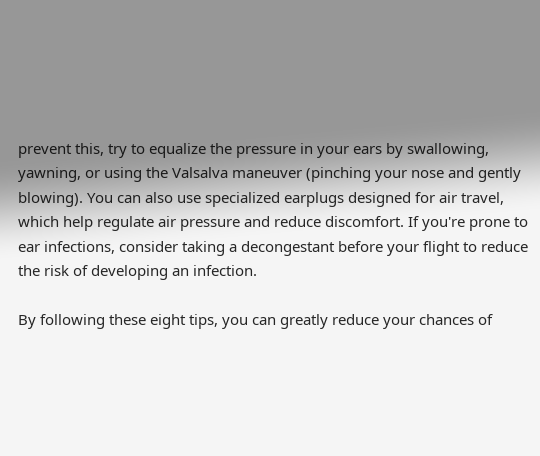prevent this, try to equalize the pressure in your ears by swallowing, yawning, or using the Valsalva maneuver (pinching your nose and gently blowing). You can also use specialized earplugs designed for air travel, which help regulate air pressure and reduce discomfort. If you're prone to ear infections, consider taking a decongestant before your flight to reduce the risk of developing an infection.

By following these eight tips, you can greatly reduce your chances of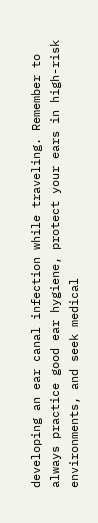developing an ear canal infection while traveling. Remember to always practice good ear hygiene, protect your ears in high-risk environments, and seek medical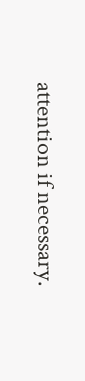attention if necessary.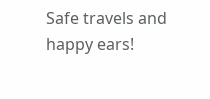Safe travels and happy ears!